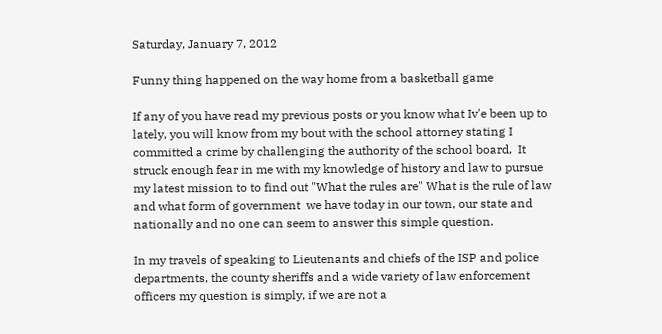Saturday, January 7, 2012

Funny thing happened on the way home from a basketball game

If any of you have read my previous posts or you know what Iv'e been up to lately, you will know from my bout with the school attorney stating I committed a crime by challenging the authority of the school board,  It struck enough fear in me with my knowledge of history and law to pursue my latest mission to to find out "What the rules are" What is the rule of law and what form of government  we have today in our town, our state and nationally and no one can seem to answer this simple question.

In my travels of speaking to Lieutenants and chiefs of the ISP and police departments, the county sheriffs and a wide variety of law enforcement officers my question is simply, if we are not a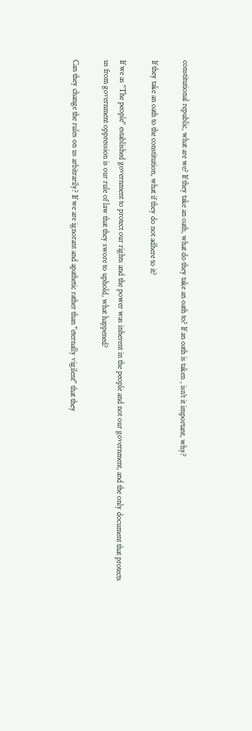constitutional republic, what are we? If they take an oath, what do they take an oath to? If an oath is taken , isn't it important, why?

If they take an oath to the constitution, what if they do not adhere to it?

If we as "The people" established government to protect our rights and the power was inherent in the people and not our government, and the only document that protects us from government oppression is our rule of law that they swore to uphold, what happened?

Can they change the rules on us arbitrarily? If we are ignorant and apathetic rather than "eternally vigilent" that they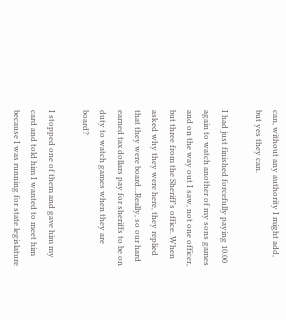can, without any authority I might add, but yes they can.

I had just finished forcefully paying 10.00 again to watch another of my sons games and on the way out I saw, not one officer, but three from the Sheriff's office. When asked why they were here, they replied that they were board...Really, so our hard earned tax dollars pay for sheriffs to be on duty to watch games when they are board?

I stopped one of them and gave him my card and told him I wanted to meet him because I was running for state legislature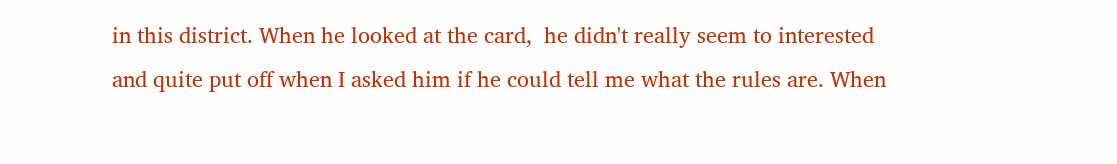in this district. When he looked at the card,  he didn't really seem to interested and quite put off when I asked him if he could tell me what the rules are. When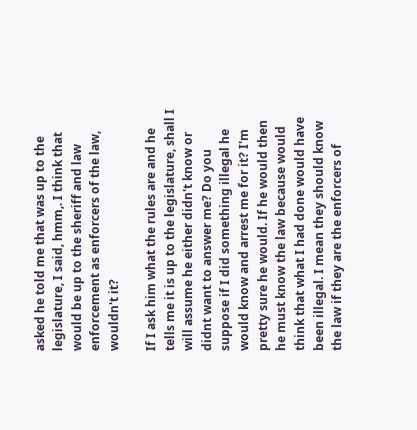asked he told me that was up to the legislature, I said, hmm,. I think that would be up to the sheriff and law enforcement as enforcers of the law, wouldn't it?

If I ask him what the rules are and he tells me it is up to the legislature, shall I will assume he either didn't know or didnt want to answer me? Do you suppose if I did something illegal he would know and arrest me for it? I'm pretty sure he would. If he would then he must know the law because would think that what I had done would have been illegal. I mean they should know the law if they are the enforcers of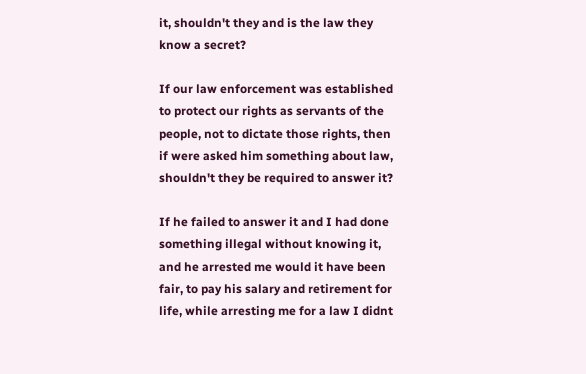it, shouldn't they and is the law they know a secret?

If our law enforcement was established to protect our rights as servants of the people, not to dictate those rights, then if were asked him something about law, shouldn't they be required to answer it?

If he failed to answer it and I had done something illegal without knowing it, and he arrested me would it have been fair, to pay his salary and retirement for life, while arresting me for a law I didnt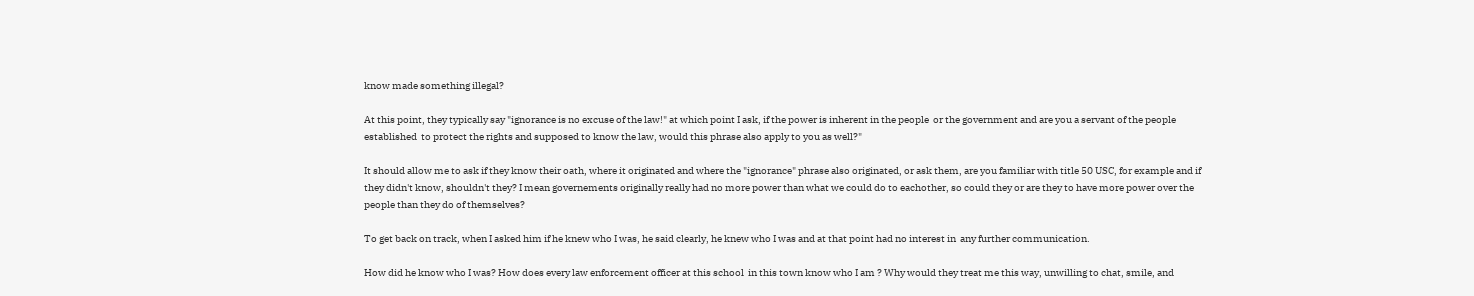know made something illegal?

At this point, they typically say "ignorance is no excuse of the law!" at which point I ask, if the power is inherent in the people  or the government and are you a servant of the people established  to protect the rights and supposed to know the law, would this phrase also apply to you as well?"

It should allow me to ask if they know their oath, where it originated and where the "ignorance" phrase also originated, or ask them, are you familiar with title 50 USC, for example and if they didn't know, shouldn't they? I mean governements originally really had no more power than what we could do to eachother, so could they or are they to have more power over the people than they do of themselves?

To get back on track, when I asked him if he knew who I was, he said clearly, he knew who I was and at that point had no interest in  any further communication.

How did he know who I was? How does every law enforcement officer at this school  in this town know who I am ? Why would they treat me this way, unwilling to chat, smile, and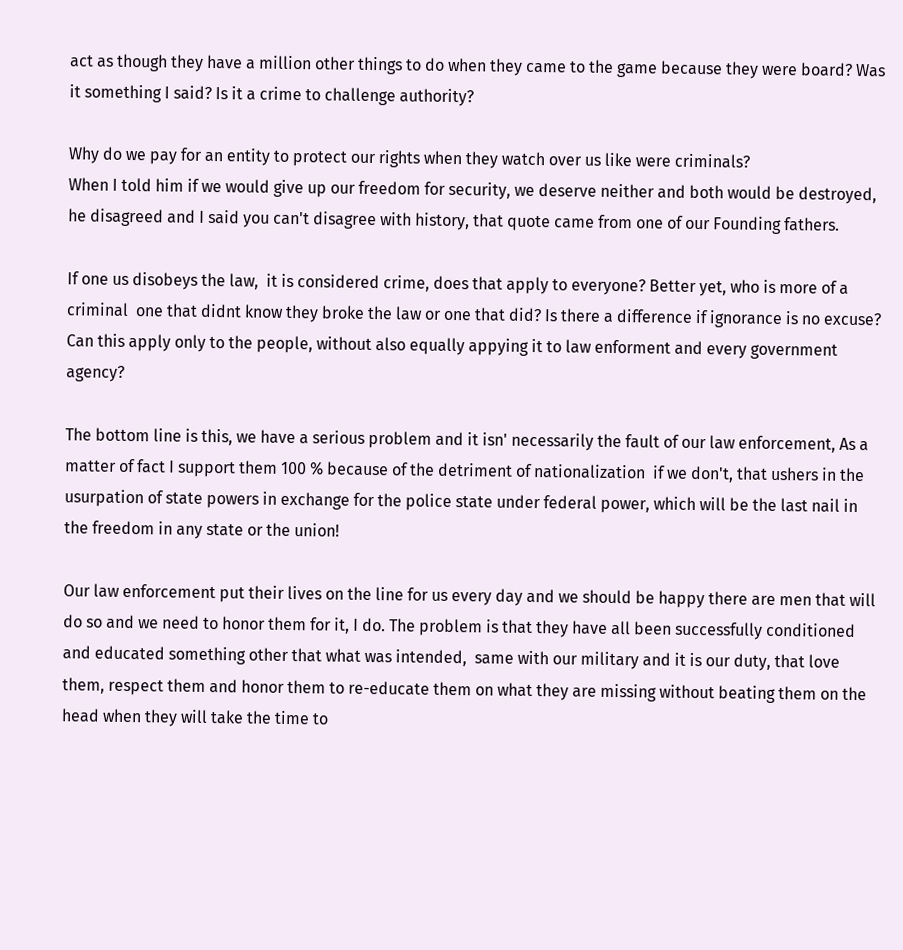act as though they have a million other things to do when they came to the game because they were board? Was it something I said? Is it a crime to challenge authority?

Why do we pay for an entity to protect our rights when they watch over us like were criminals?
When I told him if we would give up our freedom for security, we deserve neither and both would be destroyed, he disagreed and I said you can't disagree with history, that quote came from one of our Founding fathers.

If one us disobeys the law,  it is considered crime, does that apply to everyone? Better yet, who is more of a criminal  one that didnt know they broke the law or one that did? Is there a difference if ignorance is no excuse? Can this apply only to the people, without also equally appying it to law enforment and every government agency?

The bottom line is this, we have a serious problem and it isn' necessarily the fault of our law enforcement, As a matter of fact I support them 100 % because of the detriment of nationalization  if we don't, that ushers in the usurpation of state powers in exchange for the police state under federal power, which will be the last nail in the freedom in any state or the union!

Our law enforcement put their lives on the line for us every day and we should be happy there are men that will do so and we need to honor them for it, I do. The problem is that they have all been successfully conditioned and educated something other that what was intended,  same with our military and it is our duty, that love them, respect them and honor them to re-educate them on what they are missing without beating them on the head when they will take the time to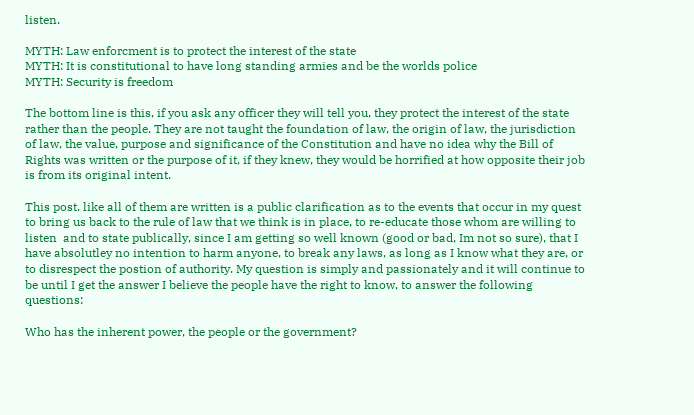listen.

MYTH: Law enforcment is to protect the interest of the state
MYTH: It is constitutional to have long standing armies and be the worlds police
MYTH: Security is freedom

The bottom line is this, if you ask any officer they will tell you, they protect the interest of the state rather than the people. They are not taught the foundation of law, the origin of law, the jurisdiction of law, the value, purpose and significance of the Constitution and have no idea why the Bill of Rights was written or the purpose of it, if they knew, they would be horrified at how opposite their job is from its original intent.

This post. like all of them are written is a public clarification as to the events that occur in my quest to bring us back to the rule of law that we think is in place, to re-educate those whom are willing to listen  and to state publically, since I am getting so well known (good or bad, Im not so sure), that I have absolutley no intention to harm anyone, to break any laws, as long as I know what they are, or to disrespect the postion of authority. My question is simply and passionately and it will continue to be until I get the answer I believe the people have the right to know, to answer the following questions:

Who has the inherent power, the people or the government?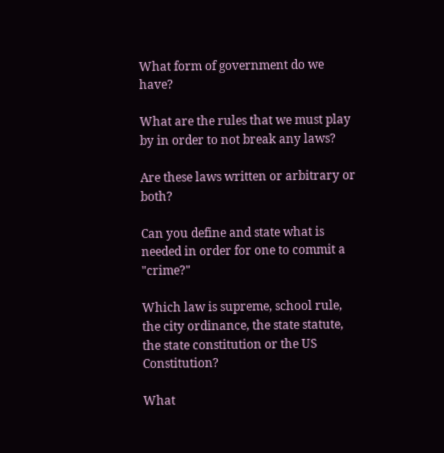What form of government do we have?

What are the rules that we must play by in order to not break any laws?

Are these laws written or arbitrary or both?

Can you define and state what is needed in order for one to commit a "crime?"

Which law is supreme, school rule, the city ordinance, the state statute, the state constitution or the US Constitution?

What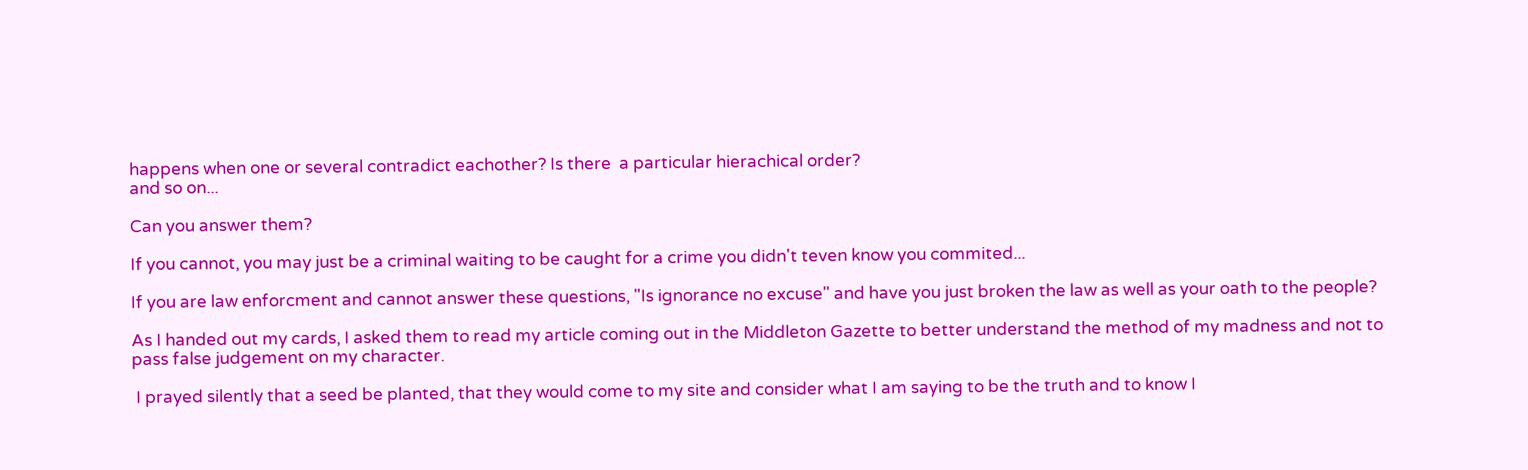happens when one or several contradict eachother? Is there  a particular hierachical order?
and so on...

Can you answer them?

If you cannot, you may just be a criminal waiting to be caught for a crime you didn't teven know you commited...

If you are law enforcment and cannot answer these questions, "Is ignorance no excuse" and have you just broken the law as well as your oath to the people?

As I handed out my cards, I asked them to read my article coming out in the Middleton Gazette to better understand the method of my madness and not to pass false judgement on my character.

 I prayed silently that a seed be planted, that they would come to my site and consider what I am saying to be the truth and to know I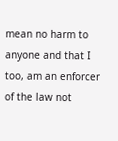mean no harm to anyone and that I too, am an enforcer of the law not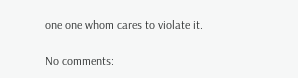one one whom cares to violate it.

No comments: